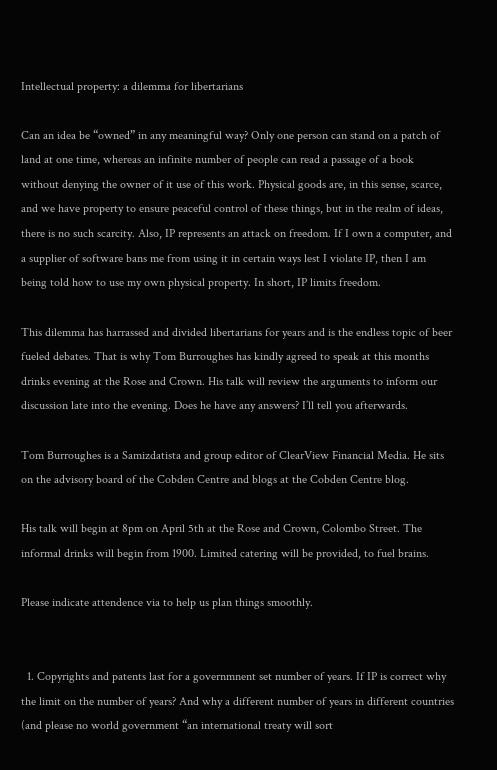Intellectual property: a dilemma for libertarians

Can an idea be “owned” in any meaningful way? Only one person can stand on a patch of land at one time, whereas an infinite number of people can read a passage of a book without denying the owner of it use of this work. Physical goods are, in this sense, scarce, and we have property to ensure peaceful control of these things, but in the realm of ideas, there is no such scarcity. Also, IP represents an attack on freedom. If I own a computer, and a supplier of software bans me from using it in certain ways lest I violate IP, then I am being told how to use my own physical property. In short, IP limits freedom.

This dilemma has harrassed and divided libertarians for years and is the endless topic of beer fueled debates. That is why Tom Burroughes has kindly agreed to speak at this months drinks evening at the Rose and Crown. His talk will review the arguments to inform our discussion late into the evening. Does he have any answers? I’ll tell you afterwards.

Tom Burroughes is a Samizdatista and group editor of ClearView Financial Media. He sits on the advisory board of the Cobden Centre and blogs at the Cobden Centre blog.

His talk will begin at 8pm on April 5th at the Rose and Crown, Colombo Street. The informal drinks will begin from 1900. Limited catering will be provided, to fuel brains.

Please indicate attendence via to help us plan things smoothly.


  1. Copyrights and patents last for a governmnent set number of years. If IP is correct why the limit on the number of years? And why a different number of years in different countries (and please no world government “an international treaty will sort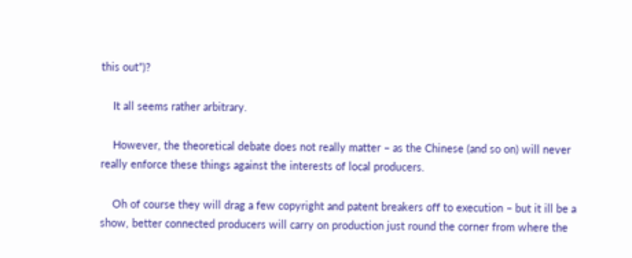this out”)?

    It all seems rather arbitrary.

    However, the theoretical debate does not really matter – as the Chinese (and so on) will never really enforce these things against the interests of local producers.

    Oh of course they will drag a few copyright and patent breakers off to execution – but it ill be a show, better connected producers will carry on production just round the corner from where the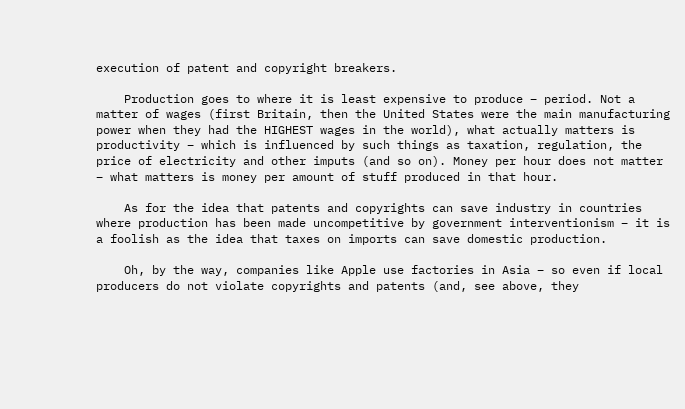execution of patent and copyright breakers.

    Production goes to where it is least expensive to produce – period. Not a matter of wages (first Britain, then the United States were the main manufacturing power when they had the HIGHEST wages in the world), what actually matters is productivity – which is influenced by such things as taxation, regulation, the price of electricity and other imputs (and so on). Money per hour does not matter – what matters is money per amount of stuff produced in that hour.

    As for the idea that patents and copyrights can save industry in countries where production has been made uncompetitive by government interventionism – it is a foolish as the idea that taxes on imports can save domestic production.

    Oh, by the way, companies like Apple use factories in Asia – so even if local producers do not violate copyrights and patents (and, see above, they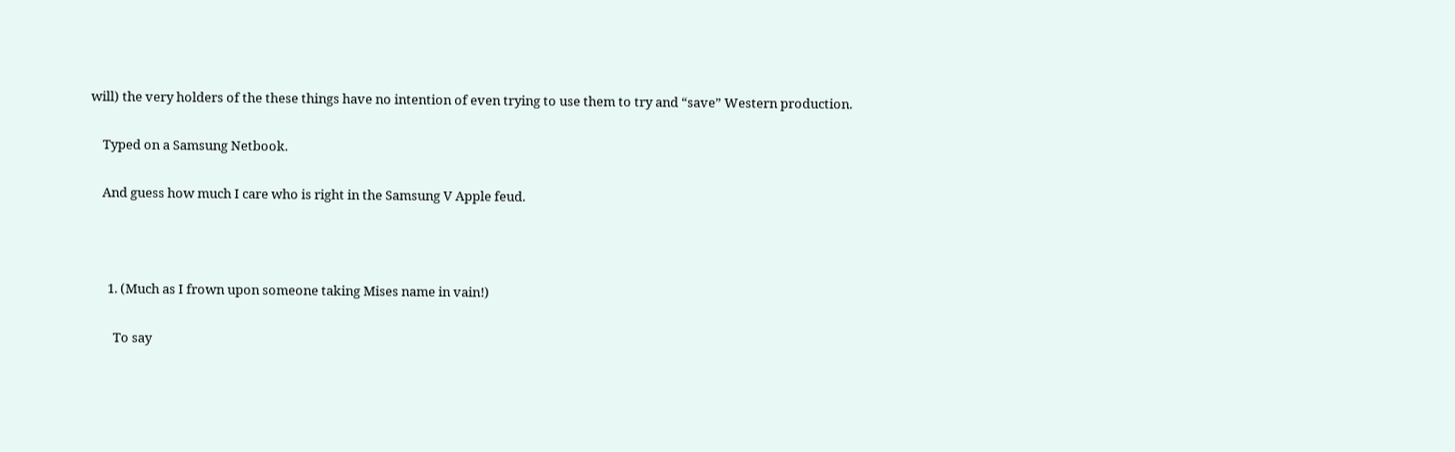will) the very holders of the these things have no intention of even trying to use them to try and “save” Western production.

    Typed on a Samsung Netbook.

    And guess how much I care who is right in the Samsung V Apple feud.



      1. (Much as I frown upon someone taking Mises name in vain!)

        To say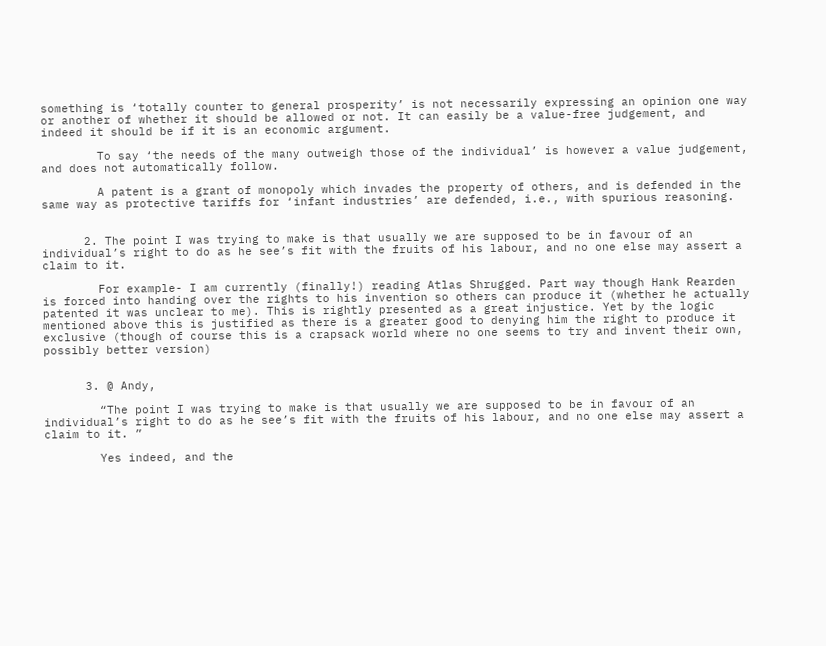something is ‘totally counter to general prosperity’ is not necessarily expressing an opinion one way or another of whether it should be allowed or not. It can easily be a value-free judgement, and indeed it should be if it is an economic argument.

        To say ‘the needs of the many outweigh those of the individual’ is however a value judgement, and does not automatically follow.

        A patent is a grant of monopoly which invades the property of others, and is defended in the same way as protective tariffs for ‘infant industries’ are defended, i.e., with spurious reasoning.


      2. The point I was trying to make is that usually we are supposed to be in favour of an individual’s right to do as he see’s fit with the fruits of his labour, and no one else may assert a claim to it.

        For example- I am currently (finally!) reading Atlas Shrugged. Part way though Hank Rearden is forced into handing over the rights to his invention so others can produce it (whether he actually patented it was unclear to me). This is rightly presented as a great injustice. Yet by the logic mentioned above this is justified as there is a greater good to denying him the right to produce it exclusive (though of course this is a crapsack world where no one seems to try and invent their own, possibly better version)


      3. @ Andy,

        “The point I was trying to make is that usually we are supposed to be in favour of an individual’s right to do as he see’s fit with the fruits of his labour, and no one else may assert a claim to it. ”

        Yes indeed, and the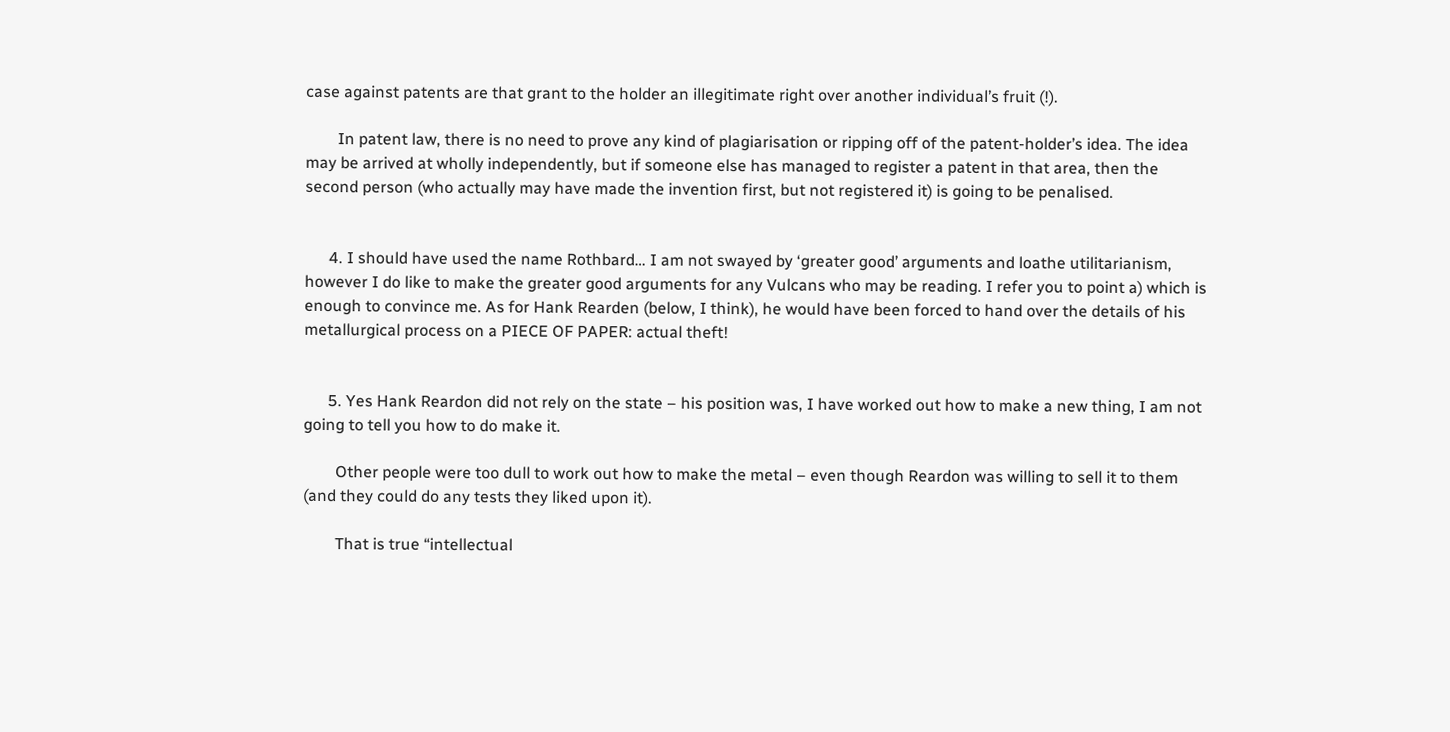case against patents are that grant to the holder an illegitimate right over another individual’s fruit (!).

        In patent law, there is no need to prove any kind of plagiarisation or ripping off of the patent-holder’s idea. The idea may be arrived at wholly independently, but if someone else has managed to register a patent in that area, then the second person (who actually may have made the invention first, but not registered it) is going to be penalised.


      4. I should have used the name Rothbard… I am not swayed by ‘greater good’ arguments and loathe utilitarianism, however I do like to make the greater good arguments for any Vulcans who may be reading. I refer you to point a) which is enough to convince me. As for Hank Rearden (below, I think), he would have been forced to hand over the details of his metallurgical process on a PIECE OF PAPER: actual theft!


      5. Yes Hank Reardon did not rely on the state – his position was, I have worked out how to make a new thing, I am not going to tell you how to do make it.

        Other people were too dull to work out how to make the metal – even though Reardon was willing to sell it to them (and they could do any tests they liked upon it).

        That is true “intellectual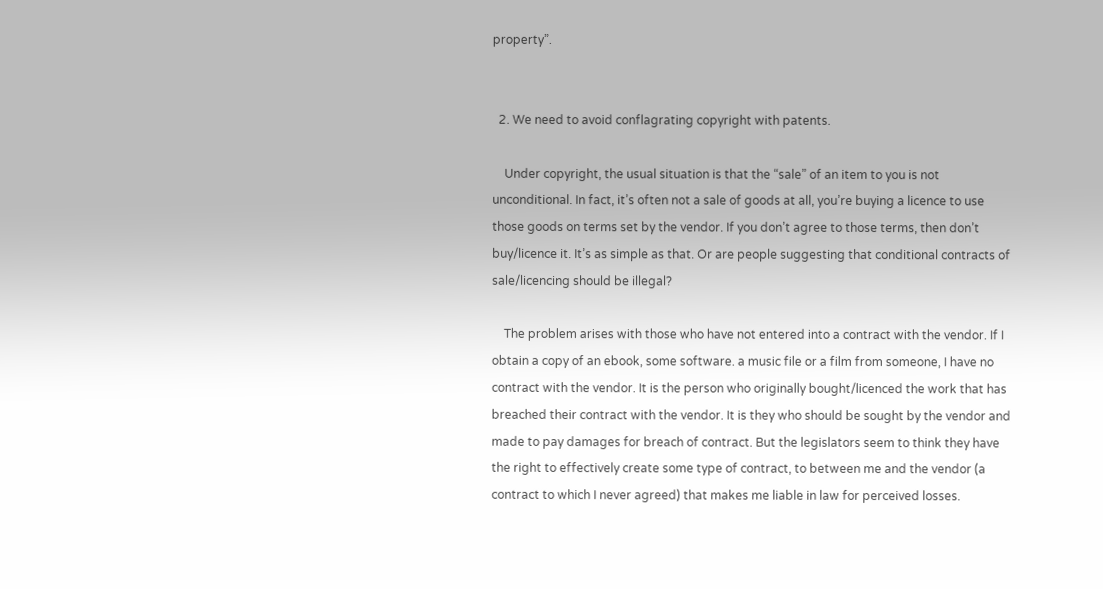property”.


  2. We need to avoid conflagrating copyright with patents.

    Under copyright, the usual situation is that the “sale” of an item to you is not unconditional. In fact, it’s often not a sale of goods at all, you’re buying a licence to use those goods on terms set by the vendor. If you don’t agree to those terms, then don’t buy/licence it. It’s as simple as that. Or are people suggesting that conditional contracts of sale/licencing should be illegal?

    The problem arises with those who have not entered into a contract with the vendor. If I obtain a copy of an ebook, some software. a music file or a film from someone, I have no contract with the vendor. It is the person who originally bought/licenced the work that has breached their contract with the vendor. It is they who should be sought by the vendor and made to pay damages for breach of contract. But the legislators seem to think they have the right to effectively create some type of contract, to between me and the vendor (a contract to which I never agreed) that makes me liable in law for perceived losses.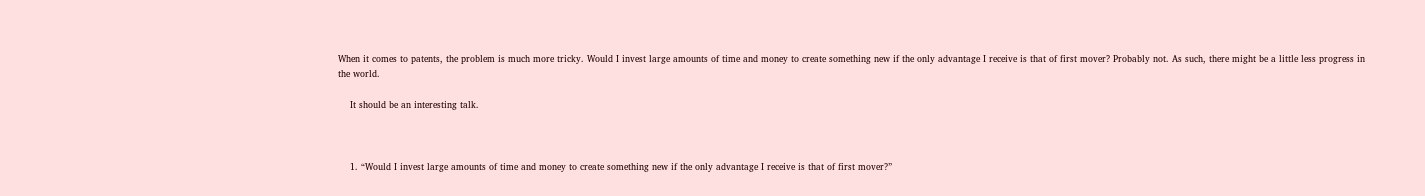When it comes to patents, the problem is much more tricky. Would I invest large amounts of time and money to create something new if the only advantage I receive is that of first mover? Probably not. As such, there might be a little less progress in the world.

    It should be an interesting talk.



    1. “Would I invest large amounts of time and money to create something new if the only advantage I receive is that of first mover?”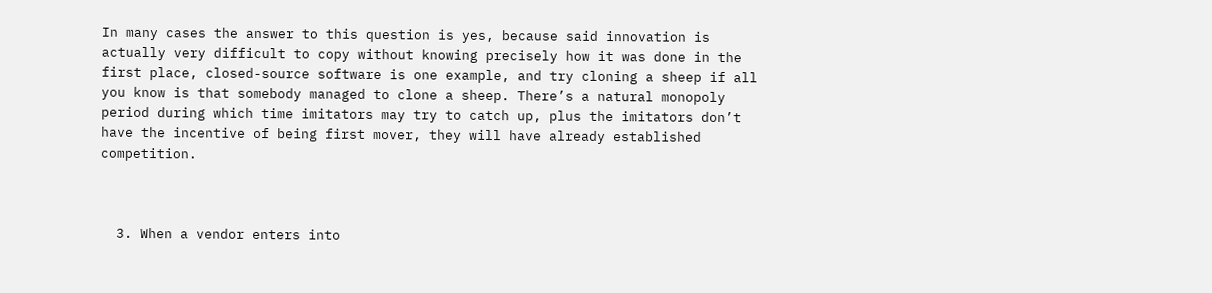In many cases the answer to this question is yes, because said innovation is actually very difficult to copy without knowing precisely how it was done in the first place, closed-source software is one example, and try cloning a sheep if all you know is that somebody managed to clone a sheep. There’s a natural monopoly period during which time imitators may try to catch up, plus the imitators don’t have the incentive of being first mover, they will have already established competition.



  3. When a vendor enters into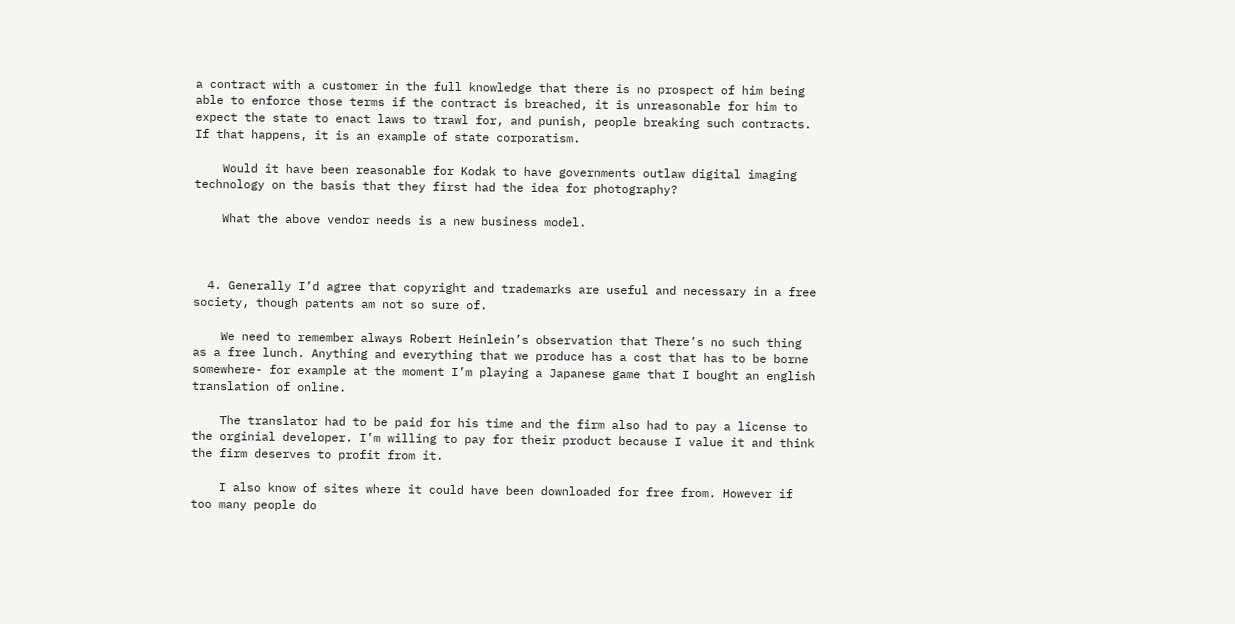a contract with a customer in the full knowledge that there is no prospect of him being able to enforce those terms if the contract is breached, it is unreasonable for him to expect the state to enact laws to trawl for, and punish, people breaking such contracts. If that happens, it is an example of state corporatism.

    Would it have been reasonable for Kodak to have governments outlaw digital imaging technology on the basis that they first had the idea for photography?

    What the above vendor needs is a new business model.



  4. Generally I’d agree that copyright and trademarks are useful and necessary in a free society, though patents am not so sure of.

    We need to remember always Robert Heinlein’s observation that There’s no such thing as a free lunch. Anything and everything that we produce has a cost that has to be borne somewhere- for example at the moment I’m playing a Japanese game that I bought an english translation of online.

    The translator had to be paid for his time and the firm also had to pay a license to the orginial developer. I’m willing to pay for their product because I value it and think the firm deserves to profit from it.

    I also know of sites where it could have been downloaded for free from. However if too many people do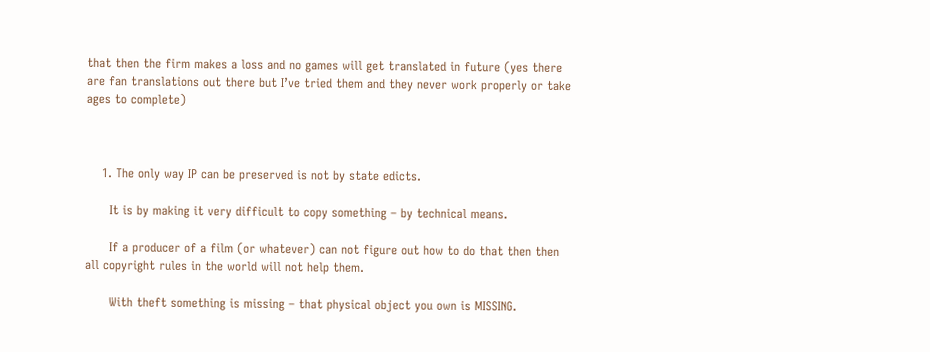that then the firm makes a loss and no games will get translated in future (yes there are fan translations out there but I’ve tried them and they never work properly or take ages to complete)



    1. The only way IP can be preserved is not by state edicts.

      It is by making it very difficult to copy something – by technical means.

      If a producer of a film (or whatever) can not figure out how to do that then then all copyright rules in the world will not help them.

      With theft something is missing – that physical object you own is MISSING.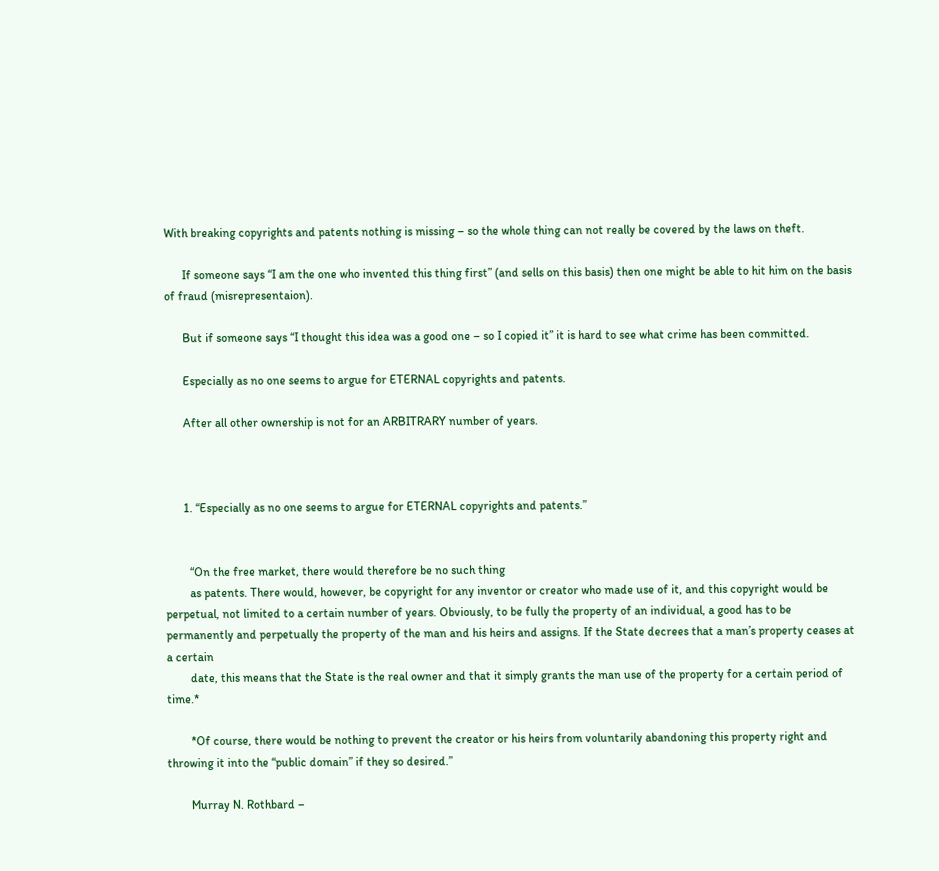With breaking copyrights and patents nothing is missing – so the whole thing can not really be covered by the laws on theft.

      If someone says “I am the one who invented this thing first” (and sells on this basis) then one might be able to hit him on the basis of fraud (misrepresentaion).

      But if someone says “I thought this idea was a good one – so I copied it” it is hard to see what crime has been committed.

      Especially as no one seems to argue for ETERNAL copyrights and patents.

      After all other ownership is not for an ARBITRARY number of years.



      1. “Especially as no one seems to argue for ETERNAL copyrights and patents.”


        “On the free market, there would therefore be no such thing
        as patents. There would, however, be copyright for any inventor or creator who made use of it, and this copyright would be perpetual, not limited to a certain number of years. Obviously, to be fully the property of an individual, a good has to be permanently and perpetually the property of the man and his heirs and assigns. If the State decrees that a man’s property ceases at a certain
        date, this means that the State is the real owner and that it simply grants the man use of the property for a certain period of time.*

        *Of course, there would be nothing to prevent the creator or his heirs from voluntarily abandoning this property right and throwing it into the “public domain” if they so desired.”

        Murray N. Rothbard –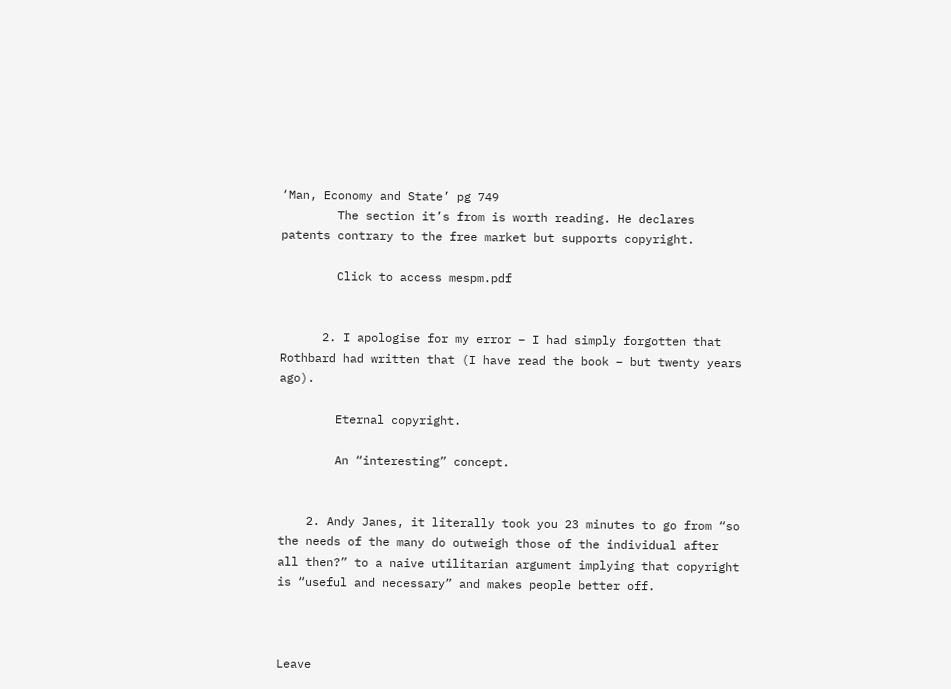‘Man, Economy and State’ pg 749
        The section it’s from is worth reading. He declares patents contrary to the free market but supports copyright.

        Click to access mespm.pdf


      2. I apologise for my error – I had simply forgotten that Rothbard had written that (I have read the book – but twenty years ago).

        Eternal copyright.

        An “interesting” concept.


    2. Andy Janes, it literally took you 23 minutes to go from “so the needs of the many do outweigh those of the individual after all then?” to a naive utilitarian argument implying that copyright is “useful and necessary” and makes people better off.



Leave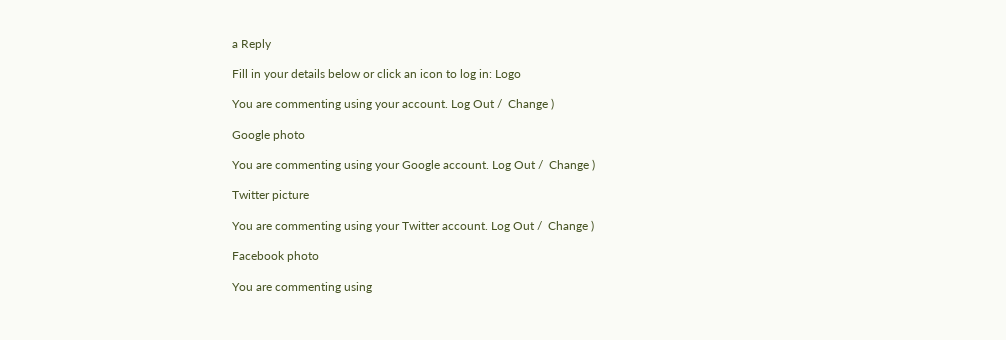a Reply

Fill in your details below or click an icon to log in: Logo

You are commenting using your account. Log Out /  Change )

Google photo

You are commenting using your Google account. Log Out /  Change )

Twitter picture

You are commenting using your Twitter account. Log Out /  Change )

Facebook photo

You are commenting using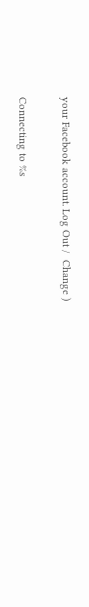your Facebook account. Log Out /  Change )

Connecting to %s